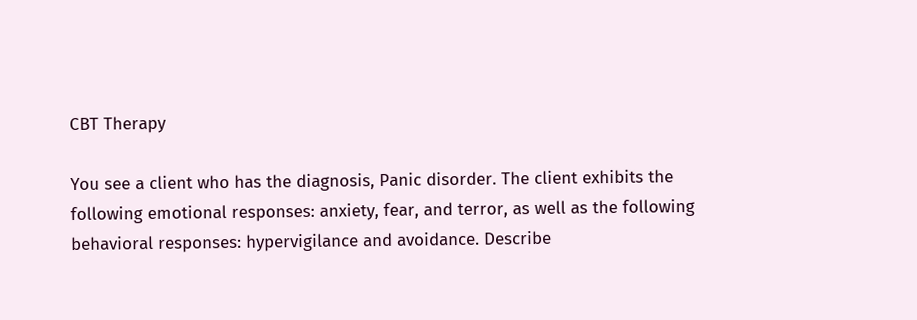CBT Therapy

You see a client who has the diagnosis, Panic disorder. The client exhibits the following emotional responses: anxiety, fear, and terror, as well as the following behavioral responses: hypervigilance and avoidance. Describe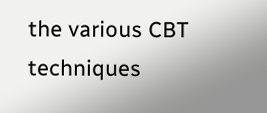the various CBT techniques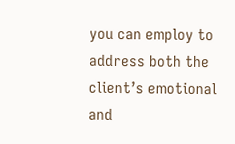you can employ to address both the client’s emotional and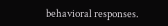behavioral responses.